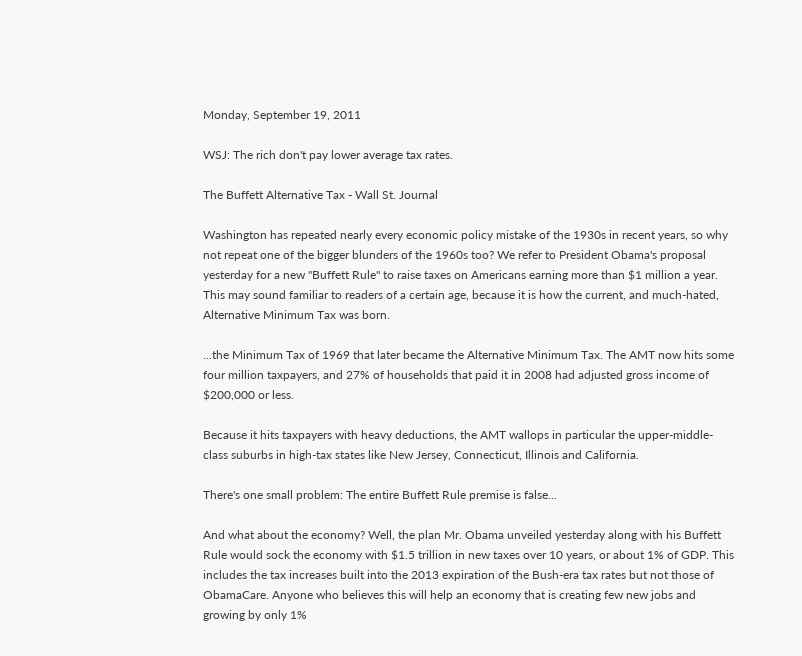Monday, September 19, 2011

WSJ: The rich don't pay lower average tax rates.

The Buffett Alternative Tax - Wall St. Journal

Washington has repeated nearly every economic policy mistake of the 1930s in recent years, so why not repeat one of the bigger blunders of the 1960s too? We refer to President Obama's proposal yesterday for a new "Buffett Rule" to raise taxes on Americans earning more than $1 million a year. This may sound familiar to readers of a certain age, because it is how the current, and much-hated, Alternative Minimum Tax was born.

...the Minimum Tax of 1969 that later became the Alternative Minimum Tax. The AMT now hits some four million taxpayers, and 27% of households that paid it in 2008 had adjusted gross income of $200,000 or less.

Because it hits taxpayers with heavy deductions, the AMT wallops in particular the upper-middle-class suburbs in high-tax states like New Jersey, Connecticut, Illinois and California.

There's one small problem: The entire Buffett Rule premise is false...

And what about the economy? Well, the plan Mr. Obama unveiled yesterday along with his Buffett Rule would sock the economy with $1.5 trillion in new taxes over 10 years, or about 1% of GDP. This includes the tax increases built into the 2013 expiration of the Bush-era tax rates but not those of ObamaCare. Anyone who believes this will help an economy that is creating few new jobs and growing by only 1%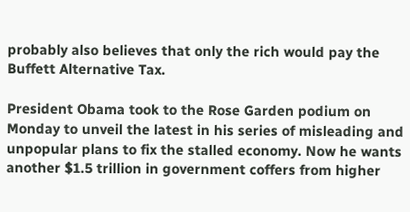probably also believes that only the rich would pay the Buffett Alternative Tax.

President Obama took to the Rose Garden podium on Monday to unveil the latest in his series of misleading and unpopular plans to fix the stalled economy. Now he wants another $1.5 trillion in government coffers from higher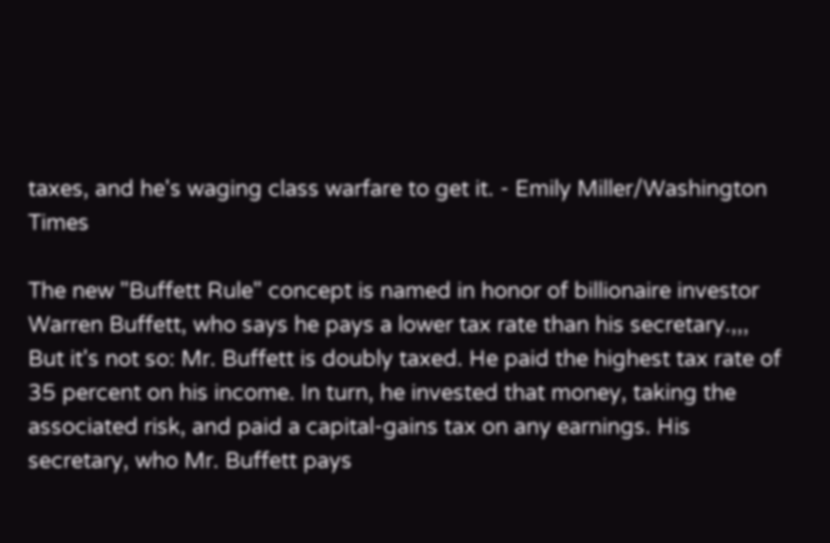taxes, and he's waging class warfare to get it. - Emily Miller/Washington Times

The new "Buffett Rule" concept is named in honor of billionaire investor Warren Buffett, who says he pays a lower tax rate than his secretary.,,, But it's not so: Mr. Buffett is doubly taxed. He paid the highest tax rate of 35 percent on his income. In turn, he invested that money, taking the associated risk, and paid a capital-gains tax on any earnings. His secretary, who Mr. Buffett pays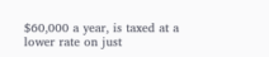$60,000 a year, is taxed at a lower rate on just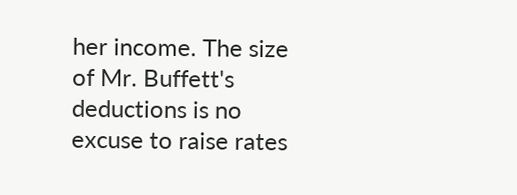her income. The size of Mr. Buffett's deductions is no excuse to raise rates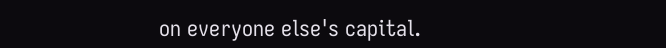on everyone else's capital.